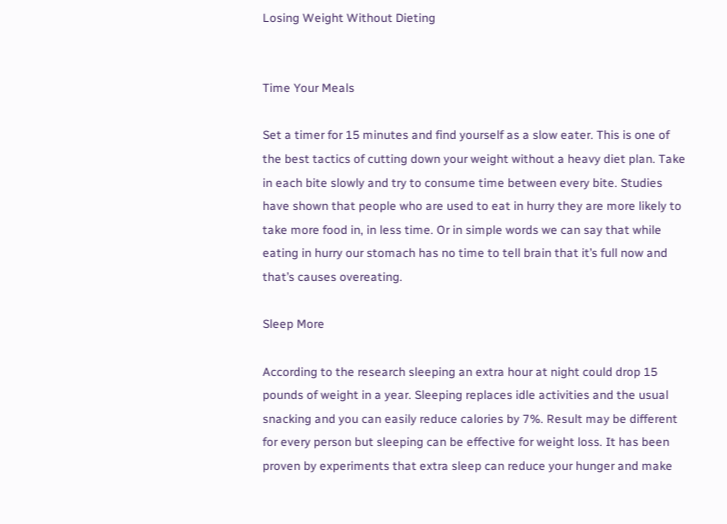Losing Weight Without Dieting


Time Your Meals

Set a timer for 15 minutes and find yourself as a slow eater. This is one of the best tactics of cutting down your weight without a heavy diet plan. Take in each bite slowly and try to consume time between every bite. Studies have shown that people who are used to eat in hurry they are more likely to take more food in, in less time. Or in simple words we can say that while eating in hurry our stomach has no time to tell brain that it’s full now and that’s causes overeating.

Sleep More

According to the research sleeping an extra hour at night could drop 15 pounds of weight in a year. Sleeping replaces idle activities and the usual snacking and you can easily reduce calories by 7%. Result may be different for every person but sleeping can be effective for weight loss. It has been proven by experiments that extra sleep can reduce your hunger and make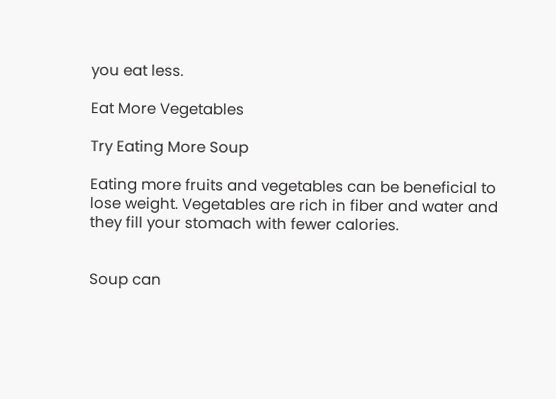you eat less.

Eat More Vegetables

Try Eating More Soup

Eating more fruits and vegetables can be beneficial to lose weight. Vegetables are rich in fiber and water and they fill your stomach with fewer calories.


Soup can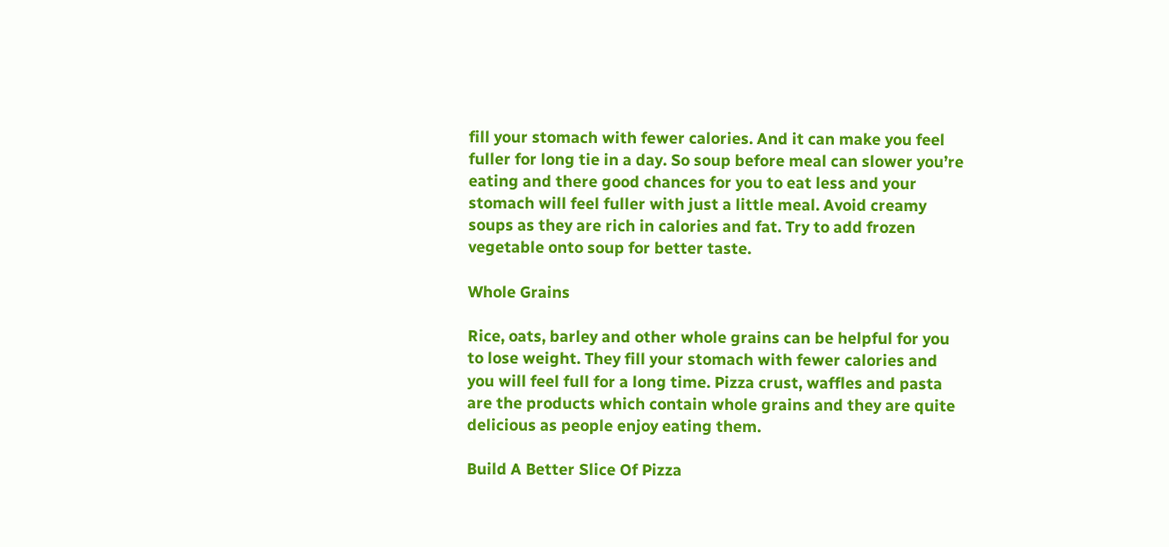fill your stomach with fewer calories. And it can make you feel fuller for long tie in a day. So soup before meal can slower you’re eating and there good chances for you to eat less and your stomach will feel fuller with just a little meal. Avoid creamy soups as they are rich in calories and fat. Try to add frozen vegetable onto soup for better taste.

Whole Grains

Rice, oats, barley and other whole grains can be helpful for you to lose weight. They fill your stomach with fewer calories and you will feel full for a long time. Pizza crust, waffles and pasta are the products which contain whole grains and they are quite delicious as people enjoy eating them.

Build A Better Slice Of Pizza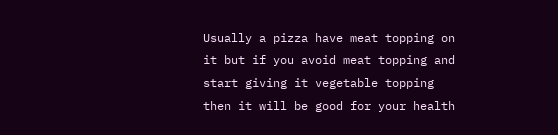Usually a pizza have meat topping on it but if you avoid meat topping and start giving it vegetable topping then it will be good for your health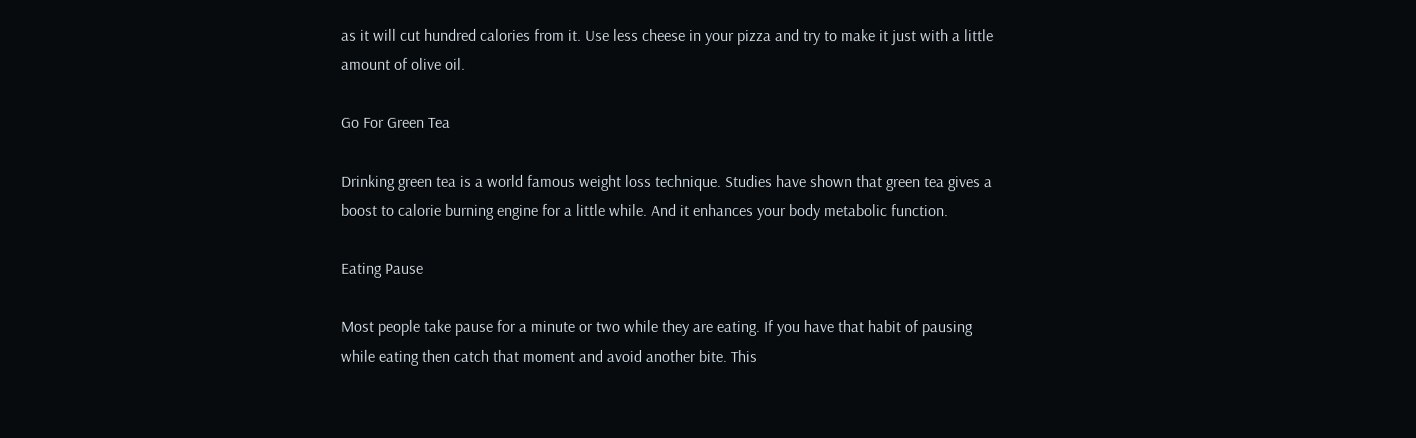as it will cut hundred calories from it. Use less cheese in your pizza and try to make it just with a little amount of olive oil.

Go For Green Tea

Drinking green tea is a world famous weight loss technique. Studies have shown that green tea gives a boost to calorie burning engine for a little while. And it enhances your body metabolic function.

Eating Pause

Most people take pause for a minute or two while they are eating. If you have that habit of pausing while eating then catch that moment and avoid another bite. This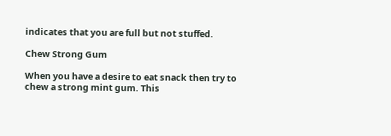indicates that you are full but not stuffed.

Chew Strong Gum

When you have a desire to eat snack then try to chew a strong mint gum. This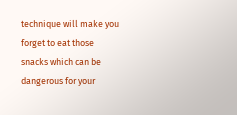technique will make you forget to eat those snacks which can be dangerous for your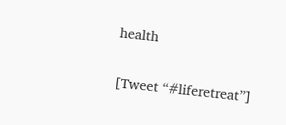health


[Tweet “#liferetreat”]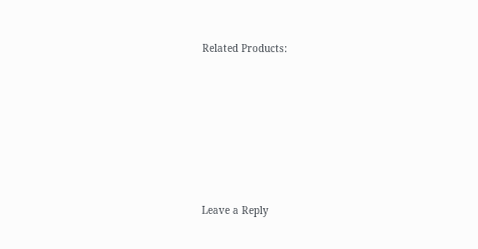Related Products:








Leave a Reply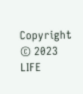Copyright © 2023 LIFE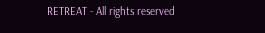RETREAT - All rights reserved